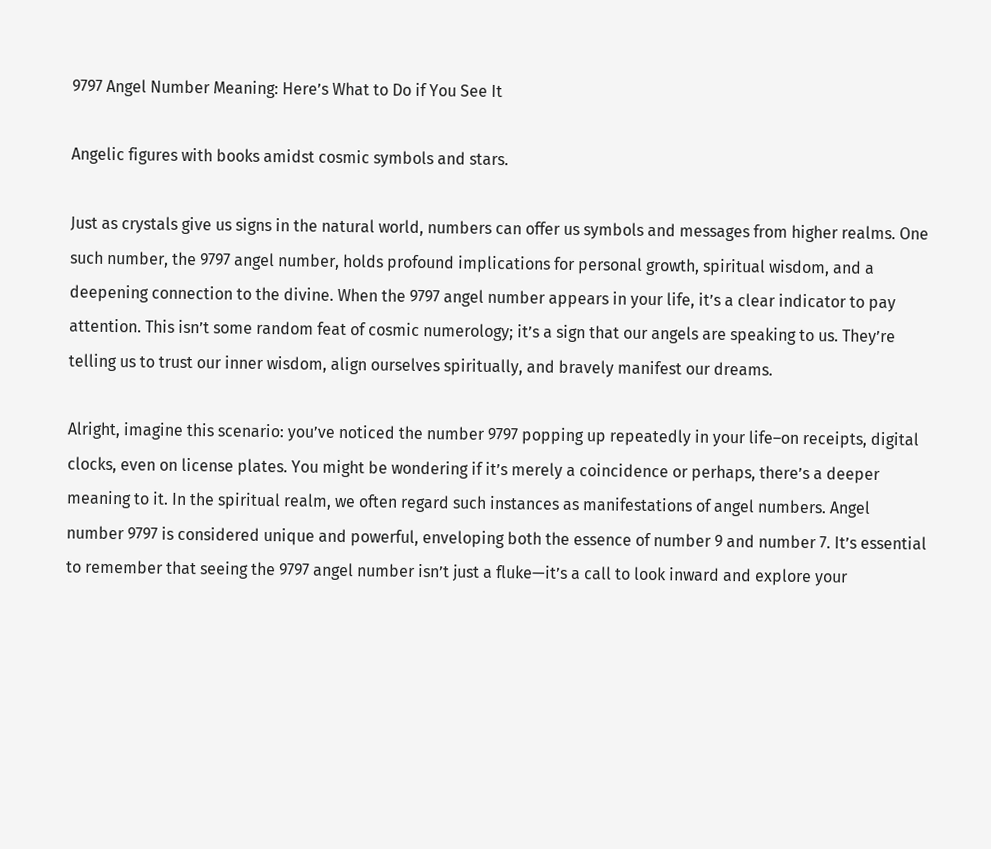9797 Angel Number Meaning: Here’s What to Do if You See It

Angelic figures with books amidst cosmic symbols and stars.

Just as crystals give us signs in the natural world, numbers can offer us symbols and messages from higher realms. One such number, the 9797 angel number, holds profound implications for personal growth, spiritual wisdom, and a deepening connection to the divine. When the 9797 angel number appears in your life, it’s a clear indicator to pay attention. This isn’t some random feat of cosmic numerology; it’s a sign that our angels are speaking to us. They’re telling us to trust our inner wisdom, align ourselves spiritually, and bravely manifest our dreams.

Alright, imagine this scenario: you’ve noticed the number 9797 popping up repeatedly in your life–on receipts, digital clocks, even on license plates. You might be wondering if it’s merely a coincidence or perhaps, there’s a deeper meaning to it. In the spiritual realm, we often regard such instances as manifestations of angel numbers. Angel number 9797 is considered unique and powerful, enveloping both the essence of number 9 and number 7. It’s essential to remember that seeing the 9797 angel number isn’t just a fluke—it’s a call to look inward and explore your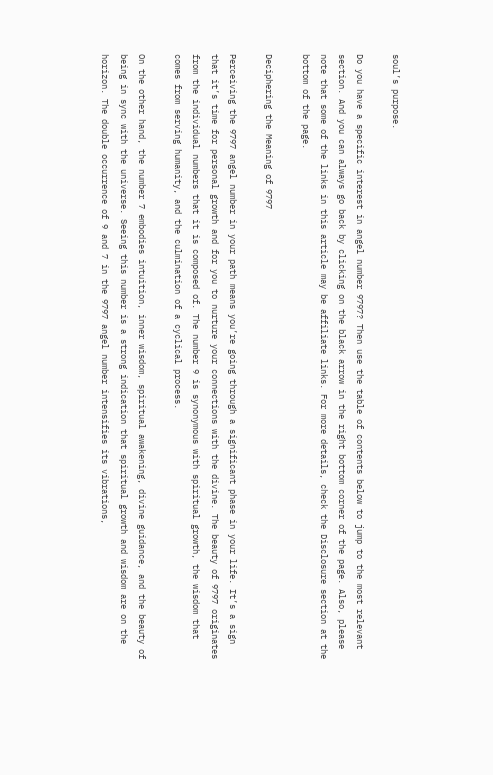soul’s purpose.

Do you have a specific interest in angel number 9797? Then use the table of contents below to jump to the most relevant section. And you can always go back by clicking on the black arrow in the right bottom corner of the page. Also, please note that some of the links in this article may be affiliate links. For more details, check the Disclosure section at the bottom of the page.

Deciphering the Meaning of 9797

Perceiving the 9797 angel number in your path means you’re going through a significant phase in your life. It’s a sign that it’s time for personal growth and for you to nurture your connections with the divine. The beauty of 9797 originates from the individual numbers that it is composed of. The number 9 is synonymous with spiritual growth, the wisdom that comes from serving humanity, and the culmination of a cyclical process.

On the other hand, the number 7 embodies intuition, inner wisdom, spiritual awakening, divine guidance, and the beauty of being in sync with the universe. Seeing this number is a strong indication that spiritual growth and wisdom are on the horizon. The double occurrence of 9 and 7 in the 9797 angel number intensifies its vibrations,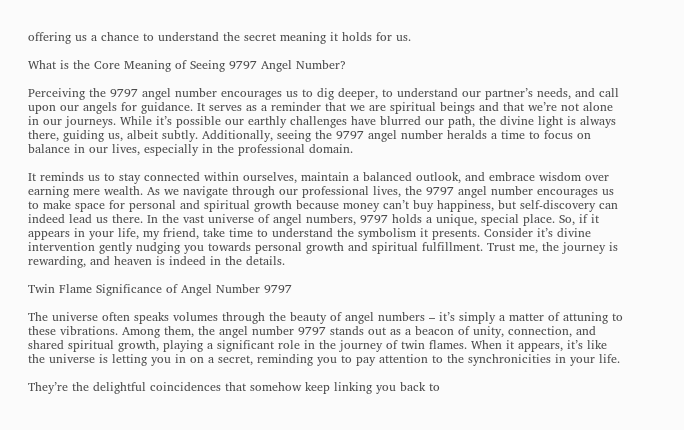offering us a chance to understand the secret meaning it holds for us.

What is the Core Meaning of Seeing 9797 Angel Number?

Perceiving the 9797 angel number encourages us to dig deeper, to understand our partner’s needs, and call upon our angels for guidance. It serves as a reminder that we are spiritual beings and that we’re not alone in our journeys. While it’s possible our earthly challenges have blurred our path, the divine light is always there, guiding us, albeit subtly. Additionally, seeing the 9797 angel number heralds a time to focus on balance in our lives, especially in the professional domain.

It reminds us to stay connected within ourselves, maintain a balanced outlook, and embrace wisdom over earning mere wealth. As we navigate through our professional lives, the 9797 angel number encourages us to make space for personal and spiritual growth because money can’t buy happiness, but self-discovery can indeed lead us there. In the vast universe of angel numbers, 9797 holds a unique, special place. So, if it appears in your life, my friend, take time to understand the symbolism it presents. Consider it’s divine intervention gently nudging you towards personal growth and spiritual fulfillment. Trust me, the journey is rewarding, and heaven is indeed in the details.

Twin Flame Significance of Angel Number 9797

The universe often speaks volumes through the beauty of angel numbers – it’s simply a matter of attuning to these vibrations. Among them, the angel number 9797 stands out as a beacon of unity, connection, and shared spiritual growth, playing a significant role in the journey of twin flames. When it appears, it’s like the universe is letting you in on a secret, reminding you to pay attention to the synchronicities in your life.

They’re the delightful coincidences that somehow keep linking you back to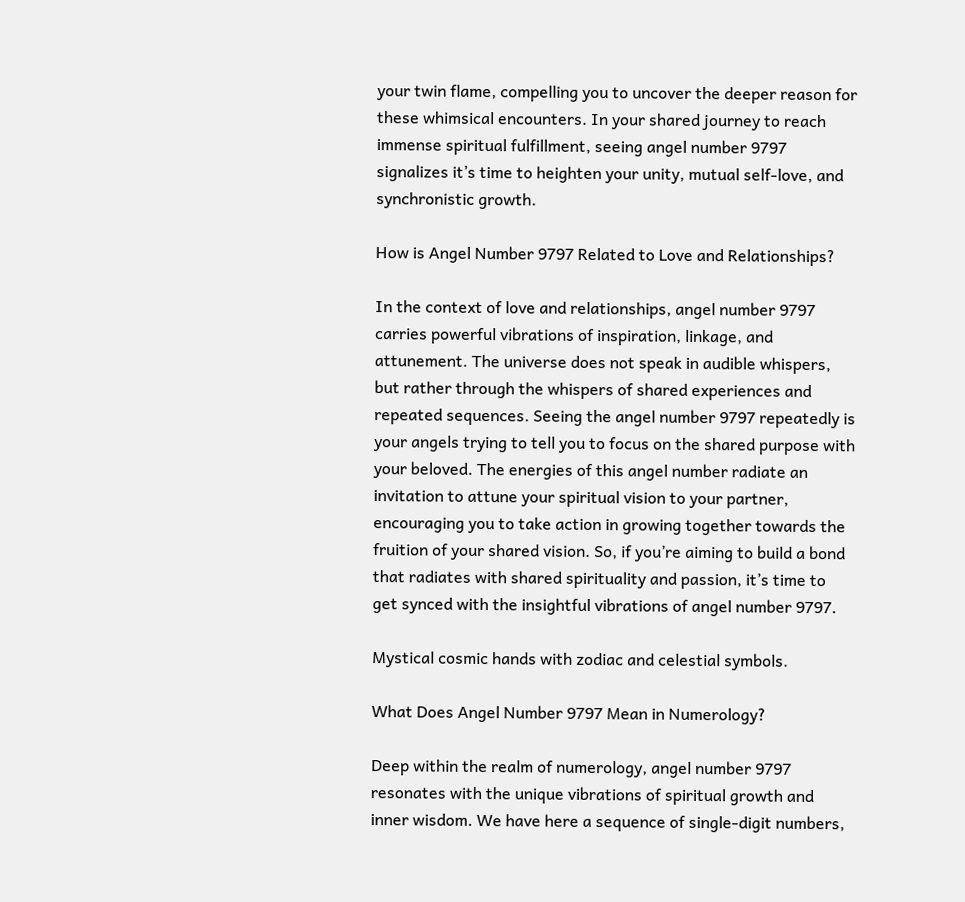your twin flame, compelling you to uncover the deeper reason for these whimsical encounters. In your shared journey to reach immense spiritual fulfillment, seeing angel number 9797 signalizes it’s time to heighten your unity, mutual self-love, and synchronistic growth.

How is Angel Number 9797 Related to Love and Relationships?

In the context of love and relationships, angel number 9797 carries powerful vibrations of inspiration, linkage, and attunement. The universe does not speak in audible whispers, but rather through the whispers of shared experiences and repeated sequences. Seeing the angel number 9797 repeatedly is your angels trying to tell you to focus on the shared purpose with your beloved. The energies of this angel number radiate an invitation to attune your spiritual vision to your partner, encouraging you to take action in growing together towards the fruition of your shared vision. So, if you’re aiming to build a bond that radiates with shared spirituality and passion, it’s time to get synced with the insightful vibrations of angel number 9797.

Mystical cosmic hands with zodiac and celestial symbols.

What Does Angel Number 9797 Mean in Numerology?

Deep within the realm of numerology, angel number 9797 resonates with the unique vibrations of spiritual growth and inner wisdom. We have here a sequence of single-digit numbers,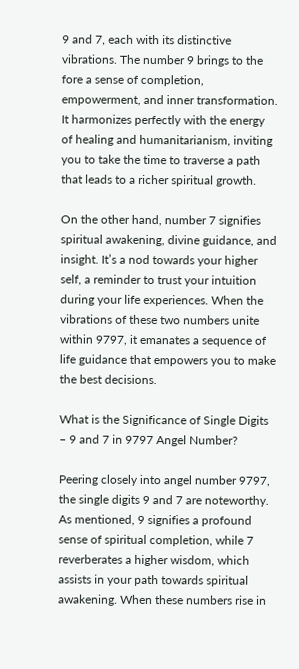9 and 7, each with its distinctive vibrations. The number 9 brings to the fore a sense of completion, empowerment, and inner transformation. It harmonizes perfectly with the energy of healing and humanitarianism, inviting you to take the time to traverse a path that leads to a richer spiritual growth.

On the other hand, number 7 signifies spiritual awakening, divine guidance, and insight. It’s a nod towards your higher self, a reminder to trust your intuition during your life experiences. When the vibrations of these two numbers unite within 9797, it emanates a sequence of life guidance that empowers you to make the best decisions.

What is the Significance of Single Digits – 9 and 7 in 9797 Angel Number?

Peering closely into angel number 9797, the single digits 9 and 7 are noteworthy. As mentioned, 9 signifies a profound sense of spiritual completion, while 7 reverberates a higher wisdom, which assists in your path towards spiritual awakening. When these numbers rise in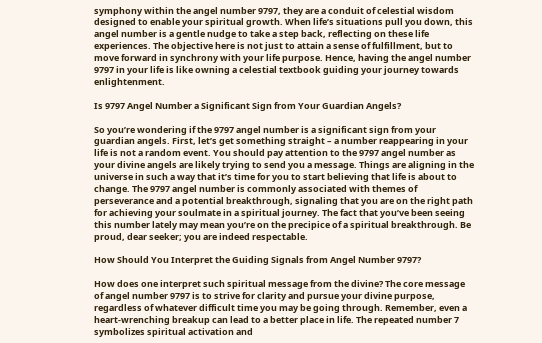symphony within the angel number 9797, they are a conduit of celestial wisdom designed to enable your spiritual growth. When life’s situations pull you down, this angel number is a gentle nudge to take a step back, reflecting on these life experiences. The objective here is not just to attain a sense of fulfillment, but to move forward in synchrony with your life purpose. Hence, having the angel number 9797 in your life is like owning a celestial textbook guiding your journey towards enlightenment.

Is 9797 Angel Number a Significant Sign from Your Guardian Angels?

So you’re wondering if the 9797 angel number is a significant sign from your guardian angels. First, let’s get something straight – a number reappearing in your life is not a random event. You should pay attention to the 9797 angel number as your divine angels are likely trying to send you a message. Things are aligning in the universe in such a way that it’s time for you to start believing that life is about to change. The 9797 angel number is commonly associated with themes of perseverance and a potential breakthrough, signaling that you are on the right path for achieving your soulmate in a spiritual journey. The fact that you’ve been seeing this number lately may mean you’re on the precipice of a spiritual breakthrough. Be proud, dear seeker; you are indeed respectable.

How Should You Interpret the Guiding Signals from Angel Number 9797?

How does one interpret such spiritual message from the divine? The core message of angel number 9797 is to strive for clarity and pursue your divine purpose, regardless of whatever difficult time you may be going through. Remember, even a heart-wrenching breakup can lead to a better place in life. The repeated number 7 symbolizes spiritual activation and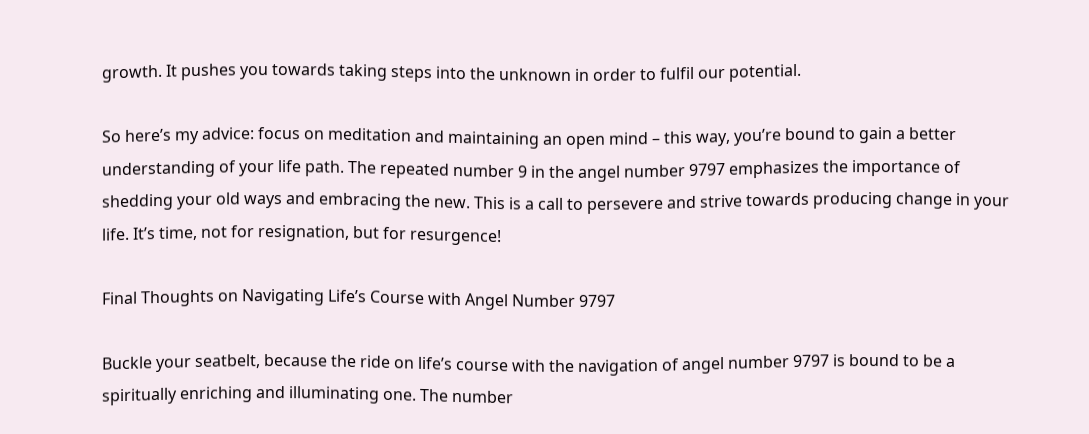growth. It pushes you towards taking steps into the unknown in order to fulfil our potential.

So here’s my advice: focus on meditation and maintaining an open mind – this way, you’re bound to gain a better understanding of your life path. The repeated number 9 in the angel number 9797 emphasizes the importance of shedding your old ways and embracing the new. This is a call to persevere and strive towards producing change in your life. It’s time, not for resignation, but for resurgence!

Final Thoughts on Navigating Life’s Course with Angel Number 9797

Buckle your seatbelt, because the ride on life’s course with the navigation of angel number 9797 is bound to be a spiritually enriching and illuminating one. The number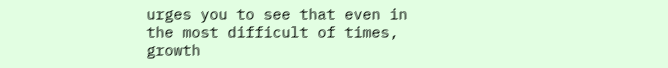urges you to see that even in the most difficult of times, growth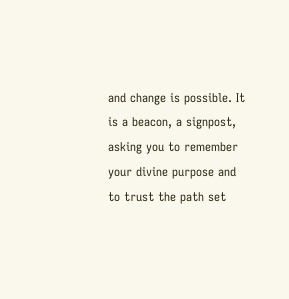and change is possible. It is a beacon, a signpost, asking you to remember your divine purpose and to trust the path set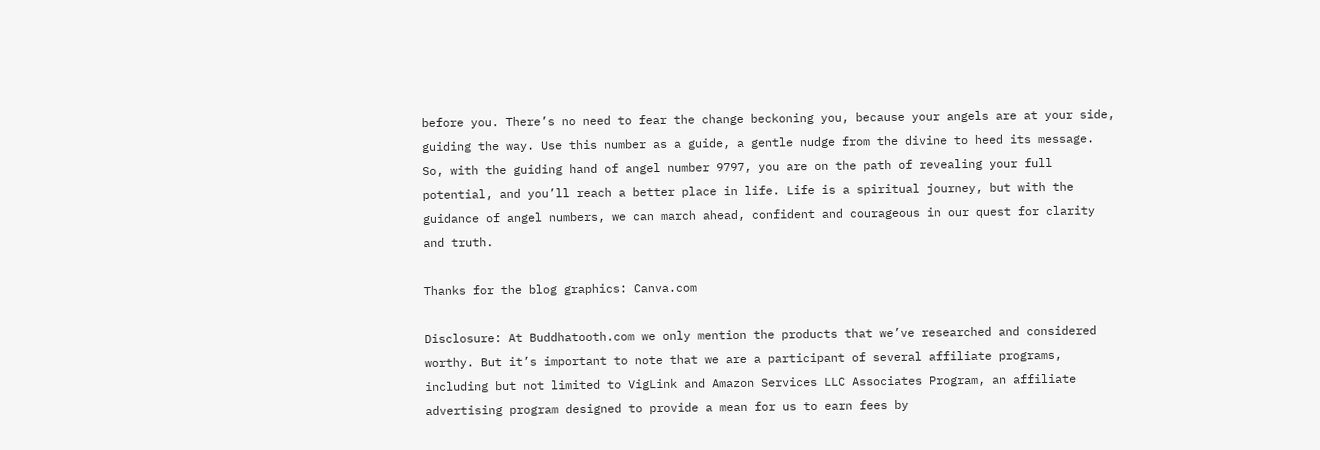before you. There’s no need to fear the change beckoning you, because your angels are at your side, guiding the way. Use this number as a guide, a gentle nudge from the divine to heed its message. So, with the guiding hand of angel number 9797, you are on the path of revealing your full potential, and you’ll reach a better place in life. Life is a spiritual journey, but with the guidance of angel numbers, we can march ahead, confident and courageous in our quest for clarity and truth.

Thanks for the blog graphics: Canva.com

Disclosure: At Buddhatooth.com we only mention the products that we’ve researched and considered worthy. But it’s important to note that we are a participant of several affiliate programs, including but not limited to VigLink and Amazon Services LLC Associates Program, an affiliate advertising program designed to provide a mean for us to earn fees by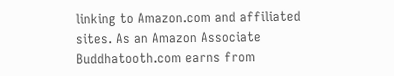linking to Amazon.com and affiliated sites. As an Amazon Associate Buddhatooth.com earns from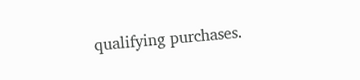qualifying purchases.